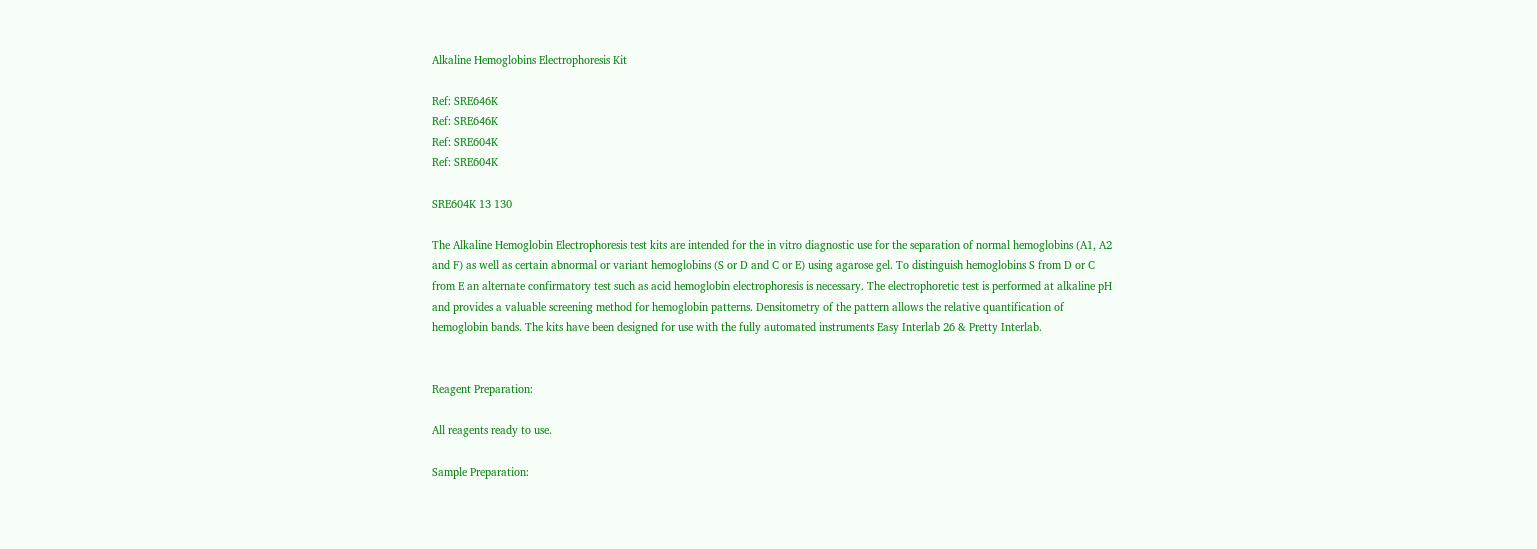Alkaline Hemoglobins Electrophoresis Kit

Ref: SRE646K
Ref: SRE646K
Ref: SRE604K
Ref: SRE604K

SRE604K 13 130

The Alkaline Hemoglobin Electrophoresis test kits are intended for the in vitro diagnostic use for the separation of normal hemoglobins (A1, A2 and F) as well as certain abnormal or variant hemoglobins (S or D and C or E) using agarose gel. To distinguish hemoglobins S from D or C from E an alternate confirmatory test such as acid hemoglobin electrophoresis is necessary. The electrophoretic test is performed at alkaline pH and provides a valuable screening method for hemoglobin patterns. Densitometry of the pattern allows the relative quantification of hemoglobin bands. The kits have been designed for use with the fully automated instruments Easy Interlab 26 & Pretty Interlab.


Reagent Preparation:

All reagents ready to use.

Sample Preparation: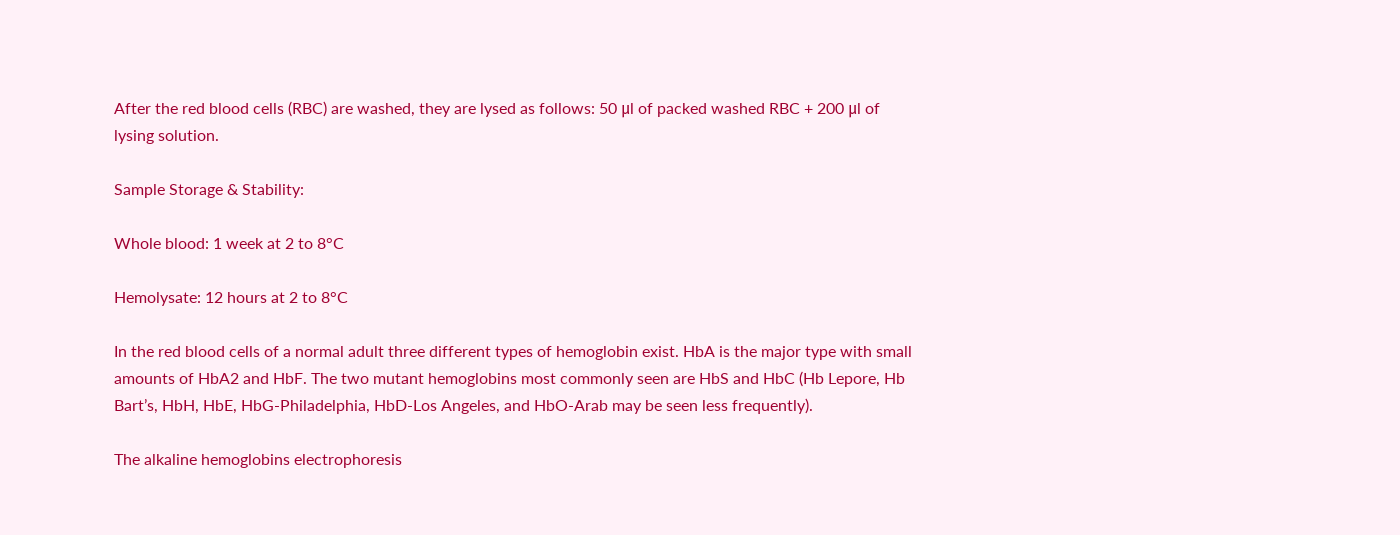After the red blood cells (RBC) are washed, they are lysed as follows: 50 μl of packed washed RBC + 200 μl of lysing solution.

Sample Storage & Stability:

Whole blood: 1 week at 2 to 8°C

Hemolysate: 12 hours at 2 to 8°C

In the red blood cells of a normal adult three different types of hemoglobin exist. HbA is the major type with small amounts of HbA2 and HbF. The two mutant hemoglobins most commonly seen are HbS and HbC (Hb Lepore, Hb Bart’s, HbH, HbE, HbG-Philadelphia, HbD-Los Angeles, and HbO-Arab may be seen less frequently).

The alkaline hemoglobins electrophoresis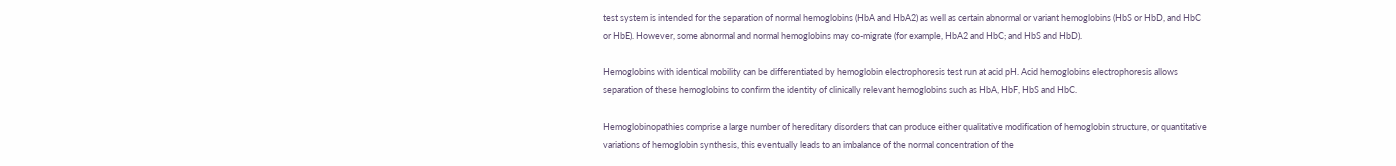test system is intended for the separation of normal hemoglobins (HbA and HbA2) as well as certain abnormal or variant hemoglobins (HbS or HbD, and HbC or HbE). However, some abnormal and normal hemoglobins may co-migrate (for example, HbA2 and HbC; and HbS and HbD).

Hemoglobins with identical mobility can be differentiated by hemoglobin electrophoresis test run at acid pH. Acid hemoglobins electrophoresis allows separation of these hemoglobins to confirm the identity of clinically relevant hemoglobins such as HbA, HbF, HbS and HbC.

Hemoglobinopathies comprise a large number of hereditary disorders that can produce either qualitative modification of hemoglobin structure, or quantitative variations of hemoglobin synthesis, this eventually leads to an imbalance of the normal concentration of the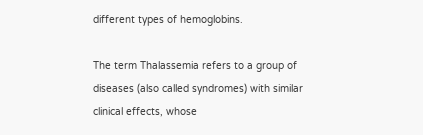different types of hemoglobins.

The term Thalassemia refers to a group of diseases (also called syndromes) with similar clinical effects, whose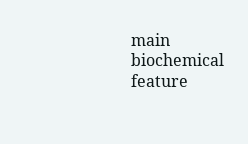main biochemical feature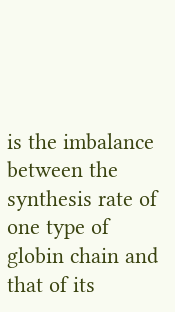is the imbalance between the synthesis rate of one type of globin chain and that of its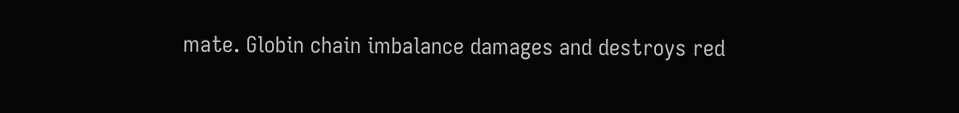mate. Globin chain imbalance damages and destroys red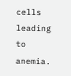cells leading to anemia.